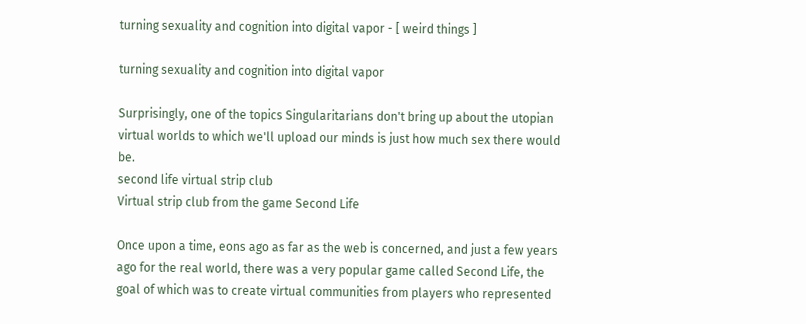turning sexuality and cognition into digital vapor - [ weird things ]

turning sexuality and cognition into digital vapor

Surprisingly, one of the topics Singularitarians don't bring up about the utopian virtual worlds to which we'll upload our minds is just how much sex there would be.
second life virtual strip club
Virtual strip club from the game Second Life

Once upon a time, eons ago as far as the web is concerned, and just a few years ago for the real world, there was a very popular game called Second Life, the goal of which was to create virtual communities from players who represented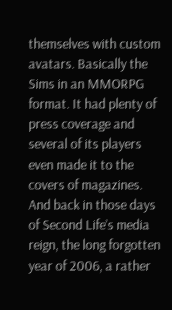themselves with custom avatars. Basically the Sims in an MMORPG format. It had plenty of press coverage and several of its players even made it to the covers of magazines. And back in those days of Second Life’s media reign, the long forgotten year of 2006, a rather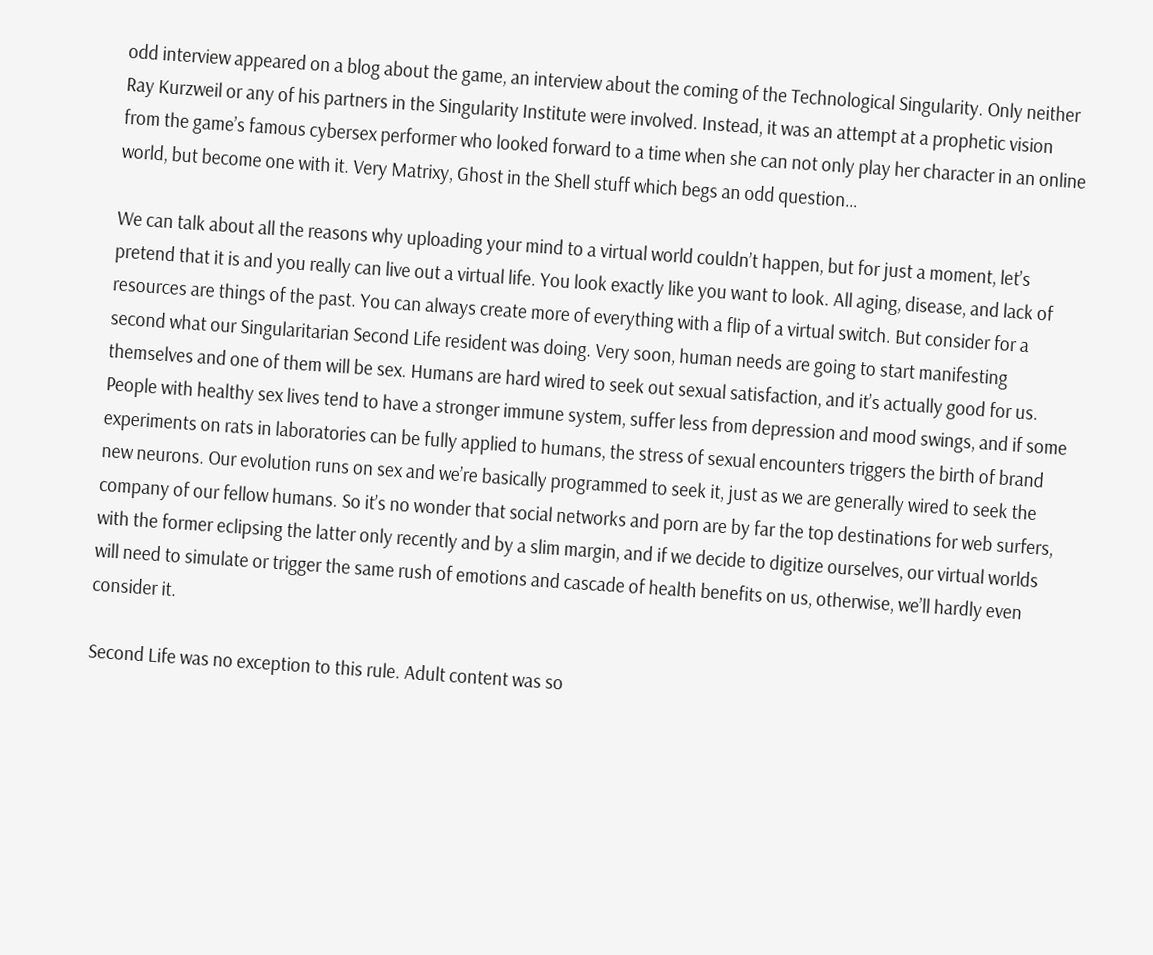odd interview appeared on a blog about the game, an interview about the coming of the Technological Singularity. Only neither Ray Kurzweil or any of his partners in the Singularity Institute were involved. Instead, it was an attempt at a prophetic vision from the game’s famous cybersex performer who looked forward to a time when she can not only play her character in an online world, but become one with it. Very Matrixy, Ghost in the Shell stuff which begs an odd question…

We can talk about all the reasons why uploading your mind to a virtual world couldn’t happen, but for just a moment, let’s pretend that it is and you really can live out a virtual life. You look exactly like you want to look. All aging, disease, and lack of resources are things of the past. You can always create more of everything with a flip of a virtual switch. But consider for a second what our Singularitarian Second Life resident was doing. Very soon, human needs are going to start manifesting themselves and one of them will be sex. Humans are hard wired to seek out sexual satisfaction, and it’s actually good for us. People with healthy sex lives tend to have a stronger immune system, suffer less from depression and mood swings, and if some experiments on rats in laboratories can be fully applied to humans, the stress of sexual encounters triggers the birth of brand new neurons. Our evolution runs on sex and we’re basically programmed to seek it, just as we are generally wired to seek the company of our fellow humans. So it’s no wonder that social networks and porn are by far the top destinations for web surfers, with the former eclipsing the latter only recently and by a slim margin, and if we decide to digitize ourselves, our virtual worlds will need to simulate or trigger the same rush of emotions and cascade of health benefits on us, otherwise, we’ll hardly even consider it.

Second Life was no exception to this rule. Adult content was so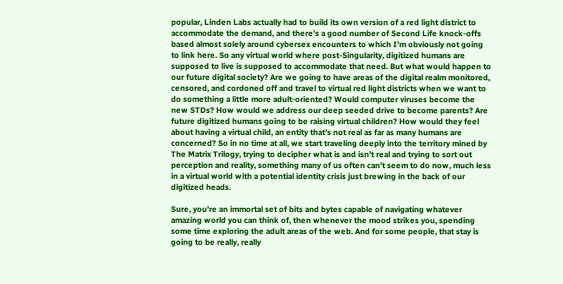popular, Linden Labs actually had to build its own version of a red light district to accommodate the demand, and there’s a good number of Second Life knock-offs based almost solely around cybersex encounters to which I’m obviously not going to link here. So any virtual world where post-Singularity, digitized humans are supposed to live is supposed to accommodate that need. But what would happen to our future digital society? Are we going to have areas of the digital realm monitored, censored, and cordoned off and travel to virtual red light districts when we want to do something a little more adult-oriented? Would computer viruses become the new STDs? How would we address our deep seeded drive to become parents? Are future digitized humans going to be raising virtual children? How would they feel about having a virtual child, an entity that’s not real as far as many humans are concerned? So in no time at all, we start traveling deeply into the territory mined by The Matrix Trilogy, trying to decipher what is and isn’t real and trying to sort out perception and reality, something many of us often can’t seem to do now, much less in a virtual world with a potential identity crisis just brewing in the back of our digitized heads.

Sure, you’re an immortal set of bits and bytes capable of navigating whatever amazing world you can think of, then whenever the mood strikes you, spending some time exploring the adult areas of the web. And for some people, that stay is going to be really, really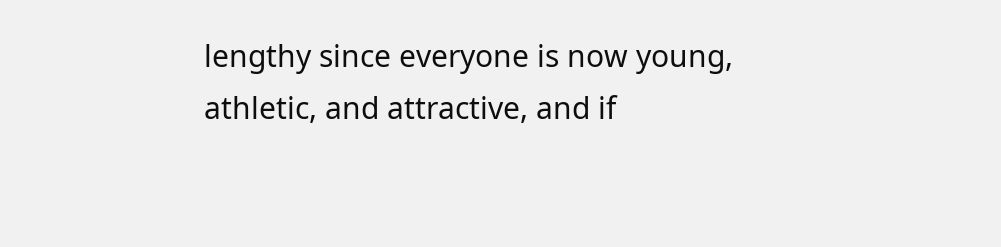lengthy since everyone is now young, athletic, and attractive, and if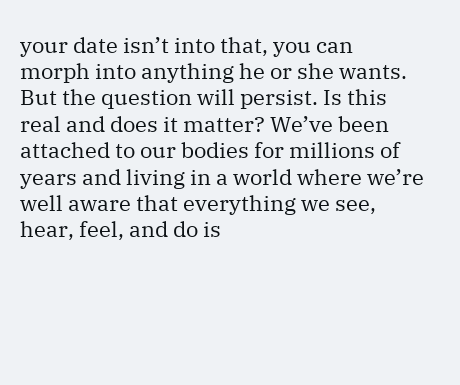your date isn’t into that, you can morph into anything he or she wants. But the question will persist. Is this real and does it matter? We’ve been attached to our bodies for millions of years and living in a world where we’re well aware that everything we see, hear, feel, and do is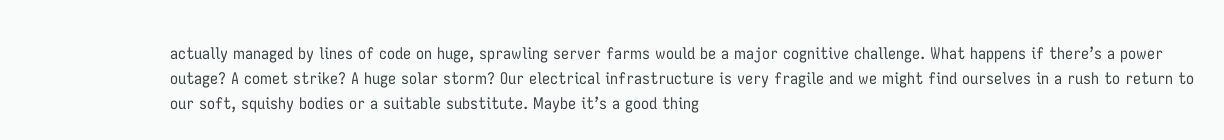actually managed by lines of code on huge, sprawling server farms would be a major cognitive challenge. What happens if there’s a power outage? A comet strike? A huge solar storm? Our electrical infrastructure is very fragile and we might find ourselves in a rush to return to our soft, squishy bodies or a suitable substitute. Maybe it’s a good thing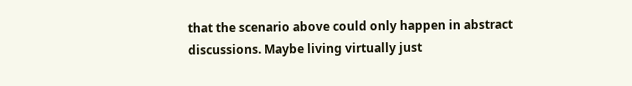that the scenario above could only happen in abstract discussions. Maybe living virtually just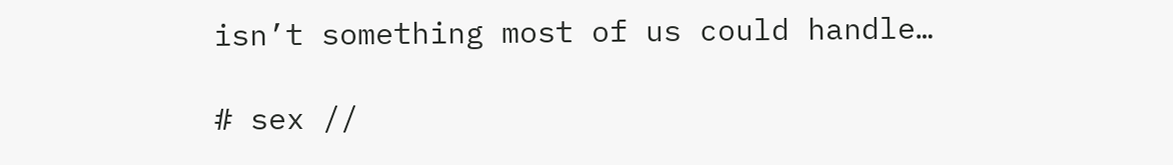isn’t something most of us could handle…

# sex //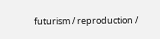futurism / reproduction /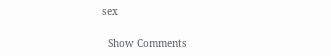sex

  Show Comments